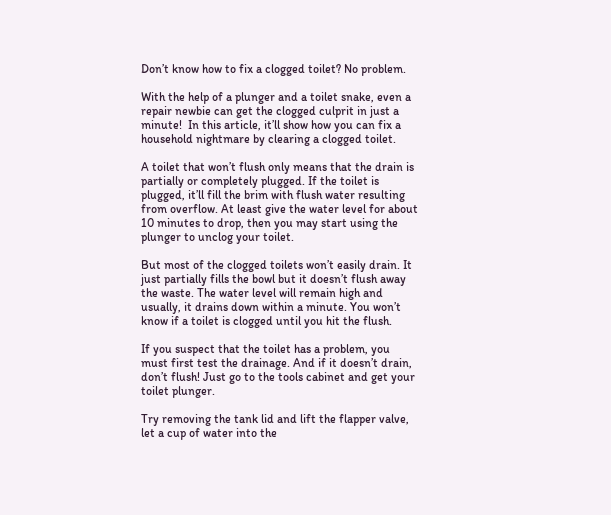Don’t know how to fix a clogged toilet? No problem.

With the help of a plunger and a toilet snake, even a repair newbie can get the clogged culprit in just a minute!  In this article, it’ll show how you can fix a household nightmare by clearing a clogged toilet.

A toilet that won’t flush only means that the drain is partially or completely plugged. If the toilet is plugged, it’ll fill the brim with flush water resulting from overflow. At least give the water level for about 10 minutes to drop, then you may start using the plunger to unclog your toilet.

But most of the clogged toilets won’t easily drain. It just partially fills the bowl but it doesn’t flush away the waste. The water level will remain high and usually, it drains down within a minute. You won’t know if a toilet is clogged until you hit the flush.

If you suspect that the toilet has a problem, you must first test the drainage. And if it doesn’t drain, don’t flush! Just go to the tools cabinet and get your toilet plunger.

Try removing the tank lid and lift the flapper valve, let a cup of water into the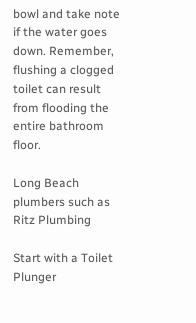bowl and take note if the water goes down. Remember, flushing a clogged toilet can result from flooding the entire bathroom floor.

Long Beach plumbers such as Ritz Plumbing

Start with a Toilet Plunger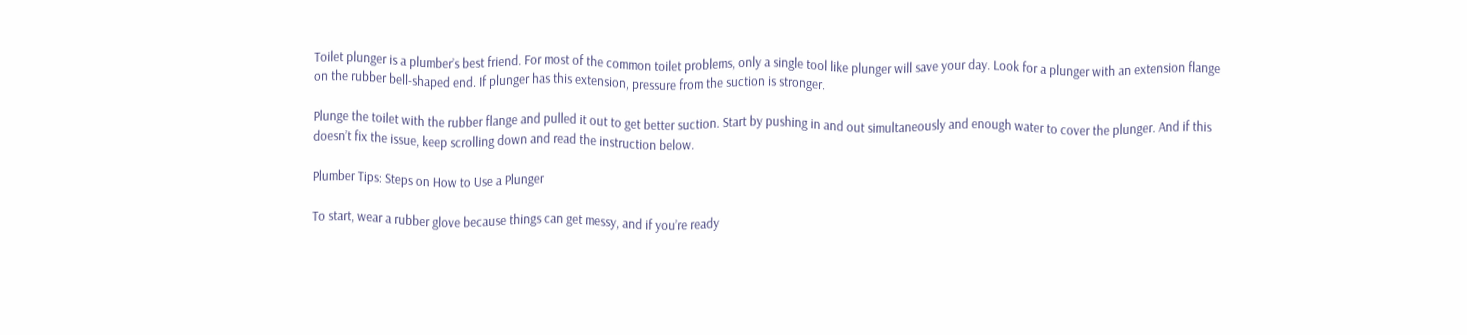Toilet plunger is a plumber’s best friend. For most of the common toilet problems, only a single tool like plunger will save your day. Look for a plunger with an extension flange on the rubber bell-shaped end. If plunger has this extension, pressure from the suction is stronger.

Plunge the toilet with the rubber flange and pulled it out to get better suction. Start by pushing in and out simultaneously and enough water to cover the plunger. And if this doesn’t fix the issue, keep scrolling down and read the instruction below.

Plumber Tips: Steps on How to Use a Plunger

To start, wear a rubber glove because things can get messy, and if you’re ready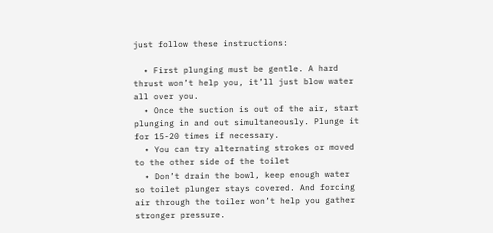just follow these instructions:

  • First plunging must be gentle. A hard thrust won’t help you, it’ll just blow water all over you.
  • Once the suction is out of the air, start plunging in and out simultaneously. Plunge it for 15-20 times if necessary.
  • You can try alternating strokes or moved to the other side of the toilet
  • Don’t drain the bowl, keep enough water so toilet plunger stays covered. And forcing air through the toiler won’t help you gather stronger pressure.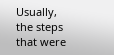Usually, the steps that were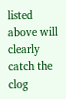listed above will clearly catch the clog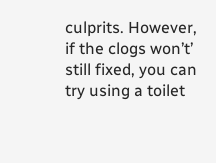culprits. However, if the clogs won’t’ still fixed, you can try using a toilet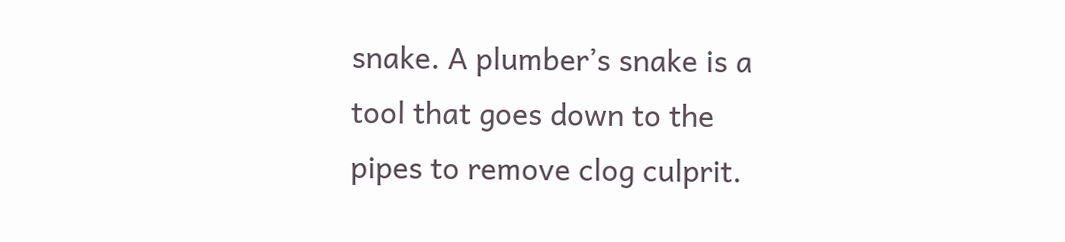snake. A plumber’s snake is a tool that goes down to the pipes to remove clog culprit.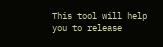This tool will help you to release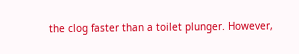the clog faster than a toilet plunger. However,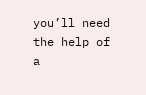you’ll need the help of a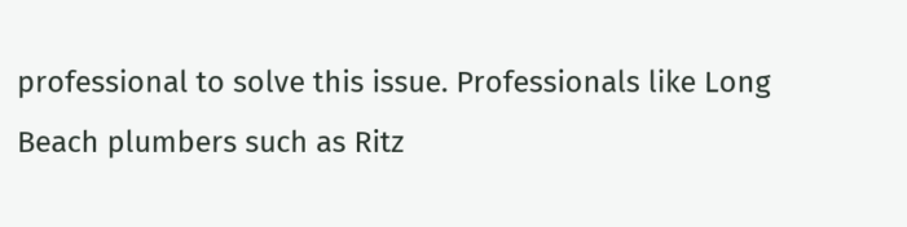professional to solve this issue. Professionals like Long Beach plumbers such as Ritz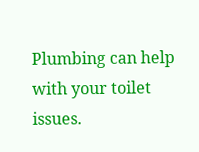Plumbing can help with your toilet issues.